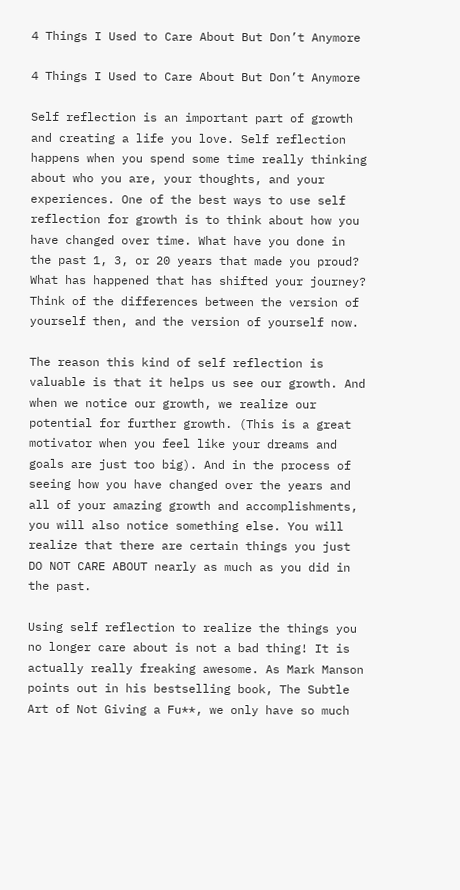4 Things I Used to Care About But Don’t Anymore

4 Things I Used to Care About But Don’t Anymore

Self reflection is an important part of growth and creating a life you love. Self reflection happens when you spend some time really thinking about who you are, your thoughts, and your experiences. One of the best ways to use self reflection for growth is to think about how you have changed over time. What have you done in the past 1, 3, or 20 years that made you proud? What has happened that has shifted your journey? Think of the differences between the version of yourself then, and the version of yourself now.

The reason this kind of self reflection is valuable is that it helps us see our growth. And when we notice our growth, we realize our potential for further growth. (This is a great motivator when you feel like your dreams and goals are just too big). And in the process of seeing how you have changed over the years and all of your amazing growth and accomplishments, you will also notice something else. You will realize that there are certain things you just DO NOT CARE ABOUT nearly as much as you did in the past.

Using self reflection to realize the things you no longer care about is not a bad thing! It is actually really freaking awesome. As Mark Manson points out in his bestselling book, The Subtle Art of Not Giving a Fu**, we only have so much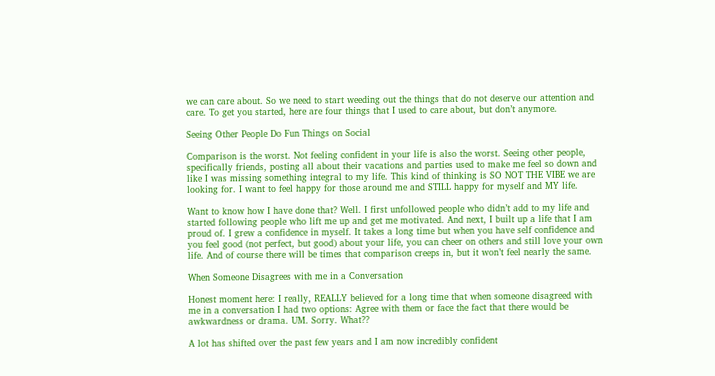we can care about. So we need to start weeding out the things that do not deserve our attention and care. To get you started, here are four things that I used to care about, but don’t anymore.

Seeing Other People Do Fun Things on Social

Comparison is the worst. Not feeling confident in your life is also the worst. Seeing other people, specifically friends, posting all about their vacations and parties used to make me feel so down and like I was missing something integral to my life. This kind of thinking is SO NOT THE VIBE we are looking for. I want to feel happy for those around me and STILL happy for myself and MY life.

Want to know how I have done that? Well. I first unfollowed people who didn’t add to my life and started following people who lift me up and get me motivated. And next, I built up a life that I am proud of. I grew a confidence in myself. It takes a long time but when you have self confidence and you feel good (not perfect, but good) about your life, you can cheer on others and still love your own life. And of course there will be times that comparison creeps in, but it won’t feel nearly the same.

When Someone Disagrees with me in a Conversation

Honest moment here: I really, REALLY believed for a long time that when someone disagreed with me in a conversation I had two options: Agree with them or face the fact that there would be awkwardness or drama. UM. Sorry. What??

A lot has shifted over the past few years and I am now incredibly confident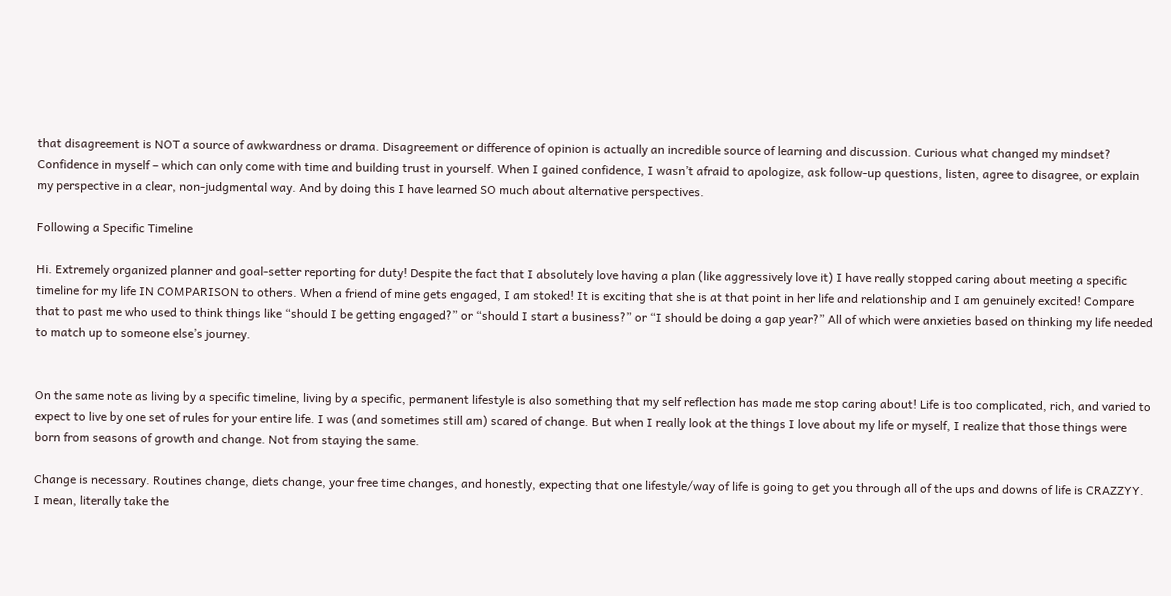that disagreement is NOT a source of awkwardness or drama. Disagreement or difference of opinion is actually an incredible source of learning and discussion. Curious what changed my mindset? Confidence in myself – which can only come with time and building trust in yourself. When I gained confidence, I wasn’t afraid to apologize, ask follow-up questions, listen, agree to disagree, or explain my perspective in a clear, non-judgmental way. And by doing this I have learned SO much about alternative perspectives.

Following a Specific Timeline

Hi. Extremely organized planner and goal-setter reporting for duty! Despite the fact that I absolutely love having a plan (like aggressively love it) I have really stopped caring about meeting a specific timeline for my life IN COMPARISON to others. When a friend of mine gets engaged, I am stoked! It is exciting that she is at that point in her life and relationship and I am genuinely excited! Compare that to past me who used to think things like “should I be getting engaged?” or “should I start a business?” or “I should be doing a gap year?” All of which were anxieties based on thinking my life needed to match up to someone else’s journey.


On the same note as living by a specific timeline, living by a specific, permanent lifestyle is also something that my self reflection has made me stop caring about! Life is too complicated, rich, and varied to expect to live by one set of rules for your entire life. I was (and sometimes still am) scared of change. But when I really look at the things I love about my life or myself, I realize that those things were born from seasons of growth and change. Not from staying the same.

Change is necessary. Routines change, diets change, your free time changes, and honestly, expecting that one lifestyle/way of life is going to get you through all of the ups and downs of life is CRAZZYY. I mean, literally take the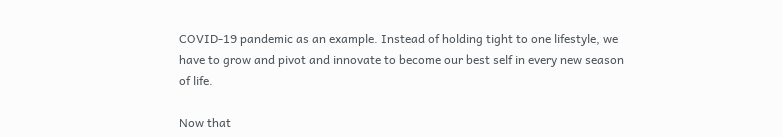COVID-19 pandemic as an example. Instead of holding tight to one lifestyle, we have to grow and pivot and innovate to become our best self in every new season of life.

Now that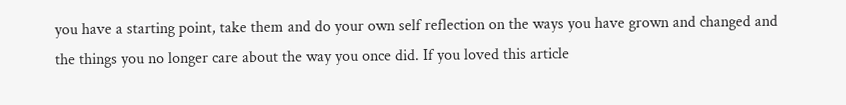you have a starting point, take them and do your own self reflection on the ways you have grown and changed and the things you no longer care about the way you once did. If you loved this article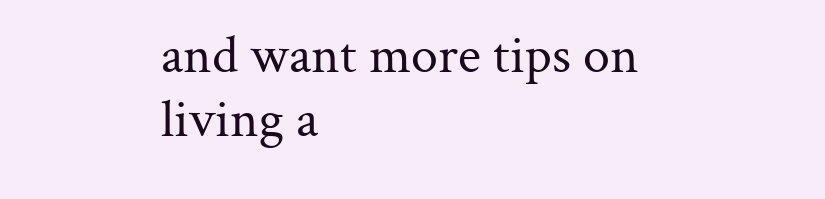and want more tips on living a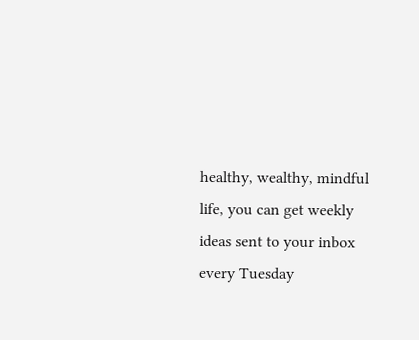healthy, wealthy, mindful life, you can get weekly ideas sent to your inbox every Tuesday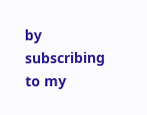by subscribing to my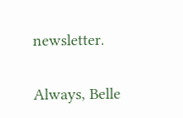newsletter.

Always, Belle